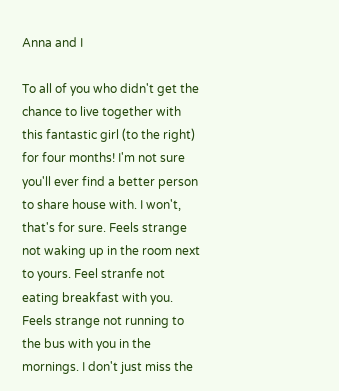Anna and I

To all of you who didn't get the chance to live together with this fantastic girl (to the right) for four months! I'm not sure you'll ever find a better person to share house with. I won't, that's for sure. Feels strange not waking up in the room next to yours. Feel stranfe not eating breakfast with you. Feels strange not running to the bus with you in the mornings. I don't just miss the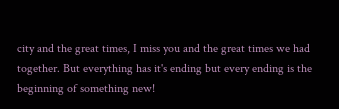city and the great times, I miss you and the great times we had together. But everything has it's ending but every ending is the beginning of something new!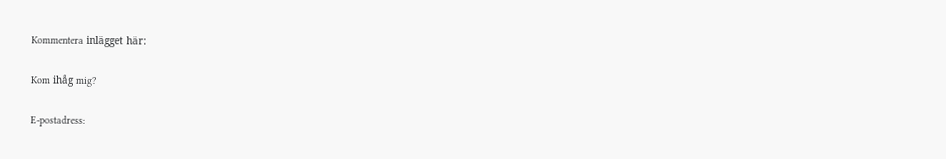Kommentera inlägget här:

Kom ihåg mig?

E-postadress: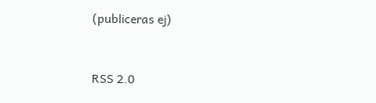(publiceras ej)



RSS 2.0